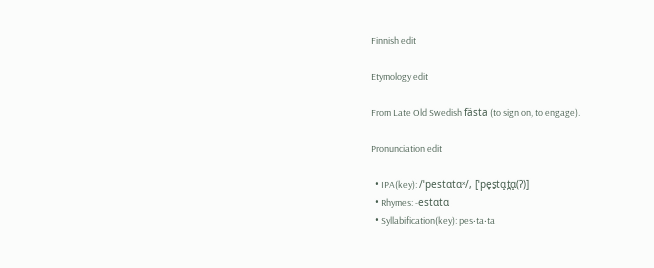Finnish edit

Etymology edit

From Late Old Swedish fästa (to sign on, to engage).

Pronunciation edit

  • IPA(key): /ˈpestɑtɑˣ/, [ˈpe̞s̠tɑ̝t̪ɑ̝(ʔ)]
  • Rhymes: -estɑtɑ
  • Syllabification(key): pes‧ta‧ta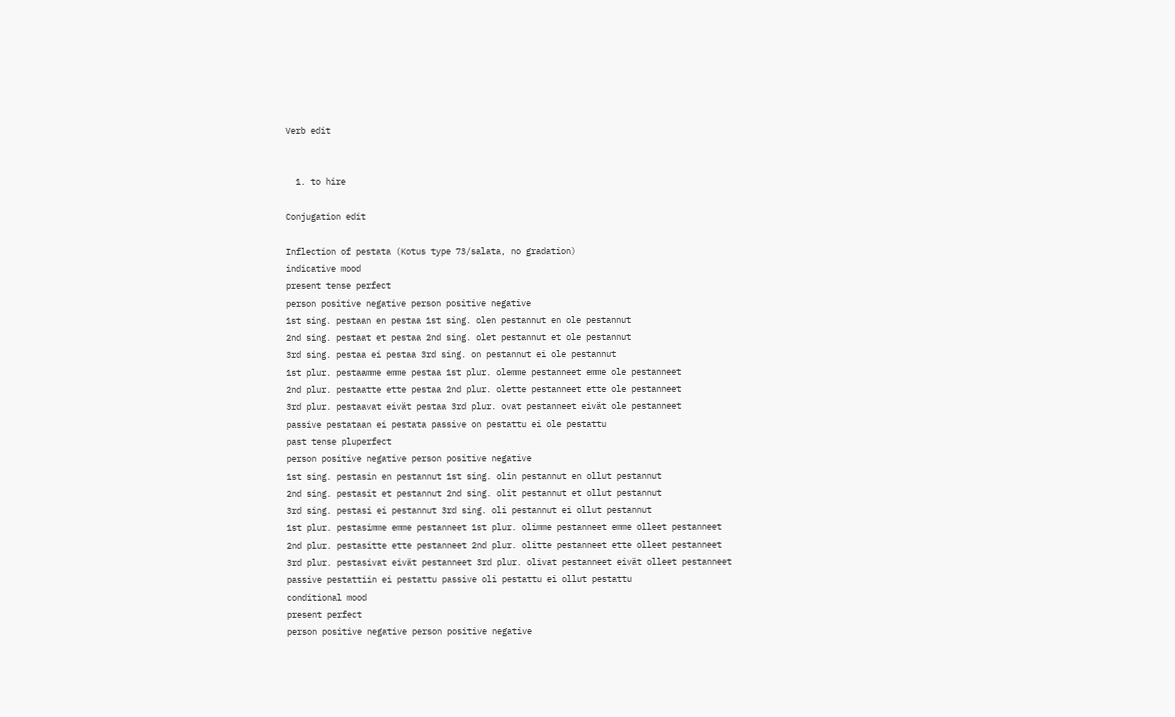Verb edit


  1. to hire

Conjugation edit

Inflection of pestata (Kotus type 73/salata, no gradation)
indicative mood
present tense perfect
person positive negative person positive negative
1st sing. pestaan en pestaa 1st sing. olen pestannut en ole pestannut
2nd sing. pestaat et pestaa 2nd sing. olet pestannut et ole pestannut
3rd sing. pestaa ei pestaa 3rd sing. on pestannut ei ole pestannut
1st plur. pestaamme emme pestaa 1st plur. olemme pestanneet emme ole pestanneet
2nd plur. pestaatte ette pestaa 2nd plur. olette pestanneet ette ole pestanneet
3rd plur. pestaavat eivät pestaa 3rd plur. ovat pestanneet eivät ole pestanneet
passive pestataan ei pestata passive on pestattu ei ole pestattu
past tense pluperfect
person positive negative person positive negative
1st sing. pestasin en pestannut 1st sing. olin pestannut en ollut pestannut
2nd sing. pestasit et pestannut 2nd sing. olit pestannut et ollut pestannut
3rd sing. pestasi ei pestannut 3rd sing. oli pestannut ei ollut pestannut
1st plur. pestasimme emme pestanneet 1st plur. olimme pestanneet emme olleet pestanneet
2nd plur. pestasitte ette pestanneet 2nd plur. olitte pestanneet ette olleet pestanneet
3rd plur. pestasivat eivät pestanneet 3rd plur. olivat pestanneet eivät olleet pestanneet
passive pestattiin ei pestattu passive oli pestattu ei ollut pestattu
conditional mood
present perfect
person positive negative person positive negative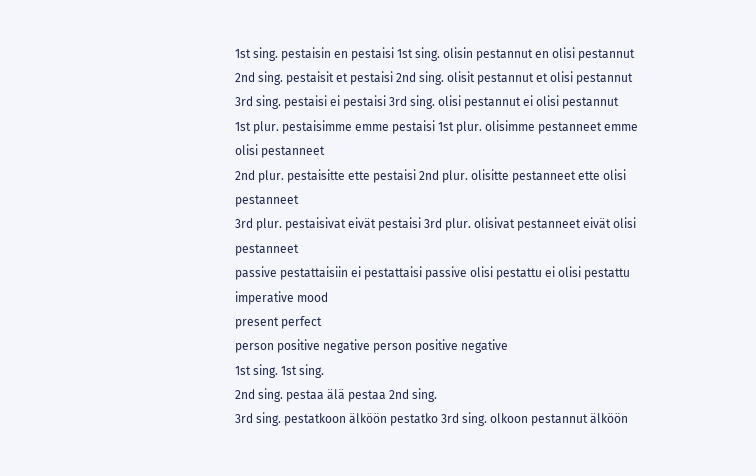1st sing. pestaisin en pestaisi 1st sing. olisin pestannut en olisi pestannut
2nd sing. pestaisit et pestaisi 2nd sing. olisit pestannut et olisi pestannut
3rd sing. pestaisi ei pestaisi 3rd sing. olisi pestannut ei olisi pestannut
1st plur. pestaisimme emme pestaisi 1st plur. olisimme pestanneet emme olisi pestanneet
2nd plur. pestaisitte ette pestaisi 2nd plur. olisitte pestanneet ette olisi pestanneet
3rd plur. pestaisivat eivät pestaisi 3rd plur. olisivat pestanneet eivät olisi pestanneet
passive pestattaisiin ei pestattaisi passive olisi pestattu ei olisi pestattu
imperative mood
present perfect
person positive negative person positive negative
1st sing. 1st sing.
2nd sing. pestaa älä pestaa 2nd sing.
3rd sing. pestatkoon älköön pestatko 3rd sing. olkoon pestannut älköön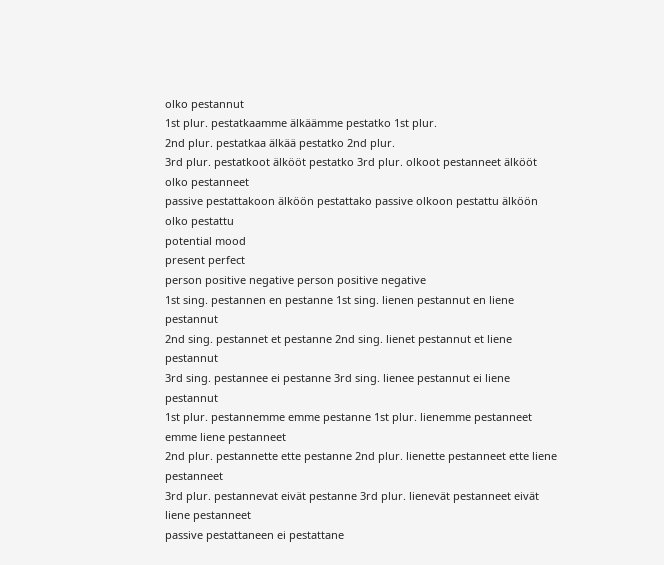olko pestannut
1st plur. pestatkaamme älkäämme pestatko 1st plur.
2nd plur. pestatkaa älkää pestatko 2nd plur.
3rd plur. pestatkoot älkööt pestatko 3rd plur. olkoot pestanneet älkööt olko pestanneet
passive pestattakoon älköön pestattako passive olkoon pestattu älköön olko pestattu
potential mood
present perfect
person positive negative person positive negative
1st sing. pestannen en pestanne 1st sing. lienen pestannut en liene pestannut
2nd sing. pestannet et pestanne 2nd sing. lienet pestannut et liene pestannut
3rd sing. pestannee ei pestanne 3rd sing. lienee pestannut ei liene pestannut
1st plur. pestannemme emme pestanne 1st plur. lienemme pestanneet emme liene pestanneet
2nd plur. pestannette ette pestanne 2nd plur. lienette pestanneet ette liene pestanneet
3rd plur. pestannevat eivät pestanne 3rd plur. lienevät pestanneet eivät liene pestanneet
passive pestattaneen ei pestattane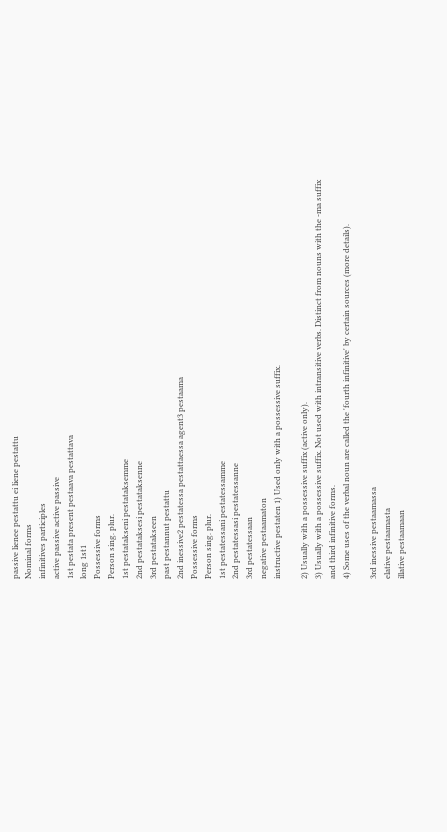passive lienee pestattu ei liene pestattu
Nominal forms
infinitives participles
active passive active passive
1st pestata present pestaava pestattava
long 1st1
Possessive forms
Person sing. plur.
1st pestatakseni pestataksemme
2nd pestataksesi pestataksenne
3rd pestatakseen
past pestannut pestattu
2nd inessive2 pestatessa pestattaessa agent3 pestaama
Possessive forms
Person sing. plur.
1st pestatessani pestatessamme
2nd pestatessasi pestatessanne
3rd pestatessaan
negative pestaamaton
instructive pestaten 1) Used only with a possessive suffix.

2) Usually with a possessive suffix (active only).
3) Usually with a possessive suffix. Not used with intransitive verbs. Distinct from nouns with the -ma suffix and third infinitive forms.
4) Some uses of the verbal noun are called the 'fourth infinitive' by certain sources (more details).

3rd inessive pestaamassa
elative pestaamasta
illative pestaamaan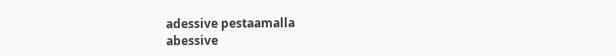adessive pestaamalla
abessive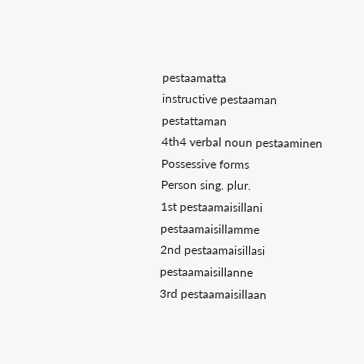pestaamatta
instructive pestaaman pestattaman
4th4 verbal noun pestaaminen
Possessive forms
Person sing. plur.
1st pestaamaisillani pestaamaisillamme
2nd pestaamaisillasi pestaamaisillanne
3rd pestaamaisillaan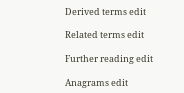Derived terms edit

Related terms edit

Further reading edit

Anagrams edit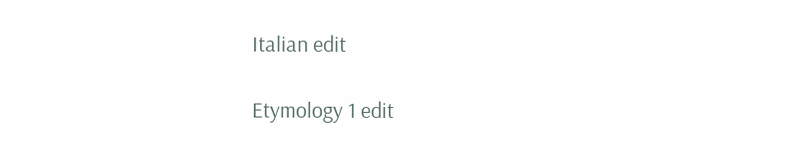Italian edit

Etymology 1 edit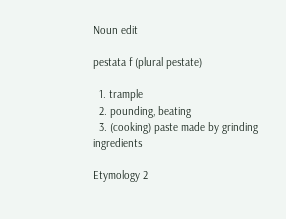Noun edit

pestata f (plural pestate)

  1. trample
  2. pounding, beating
  3. (cooking) paste made by grinding ingredients

Etymology 2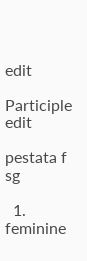edit

Participle edit

pestata f sg

  1. feminine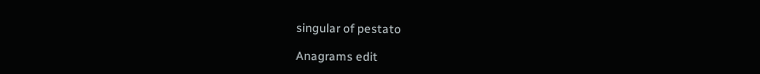singular of pestato

Anagrams edit